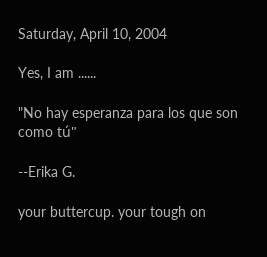Saturday, April 10, 2004

Yes, I am ......

"No hay esperanza para los que son como tú"

--Erika G.

your buttercup. your tough on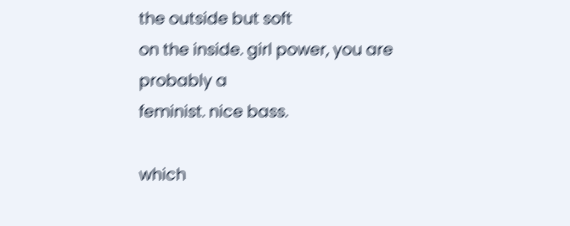the outside but soft
on the inside. girl power, you are probably a
feminist. nice bass.

which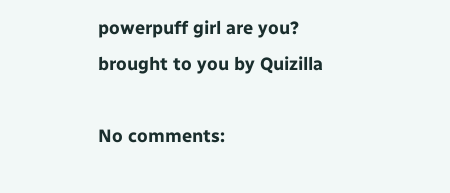powerpuff girl are you?
brought to you by Quizilla

No comments: